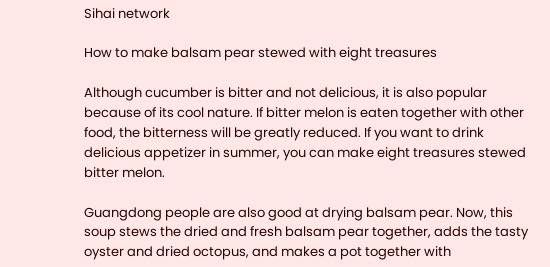Sihai network

How to make balsam pear stewed with eight treasures

Although cucumber is bitter and not delicious, it is also popular because of its cool nature. If bitter melon is eaten together with other food, the bitterness will be greatly reduced. If you want to drink delicious appetizer in summer, you can make eight treasures stewed bitter melon.

Guangdong people are also good at drying balsam pear. Now, this soup stews the dried and fresh balsam pear together, adds the tasty oyster and dried octopus, and makes a pot together with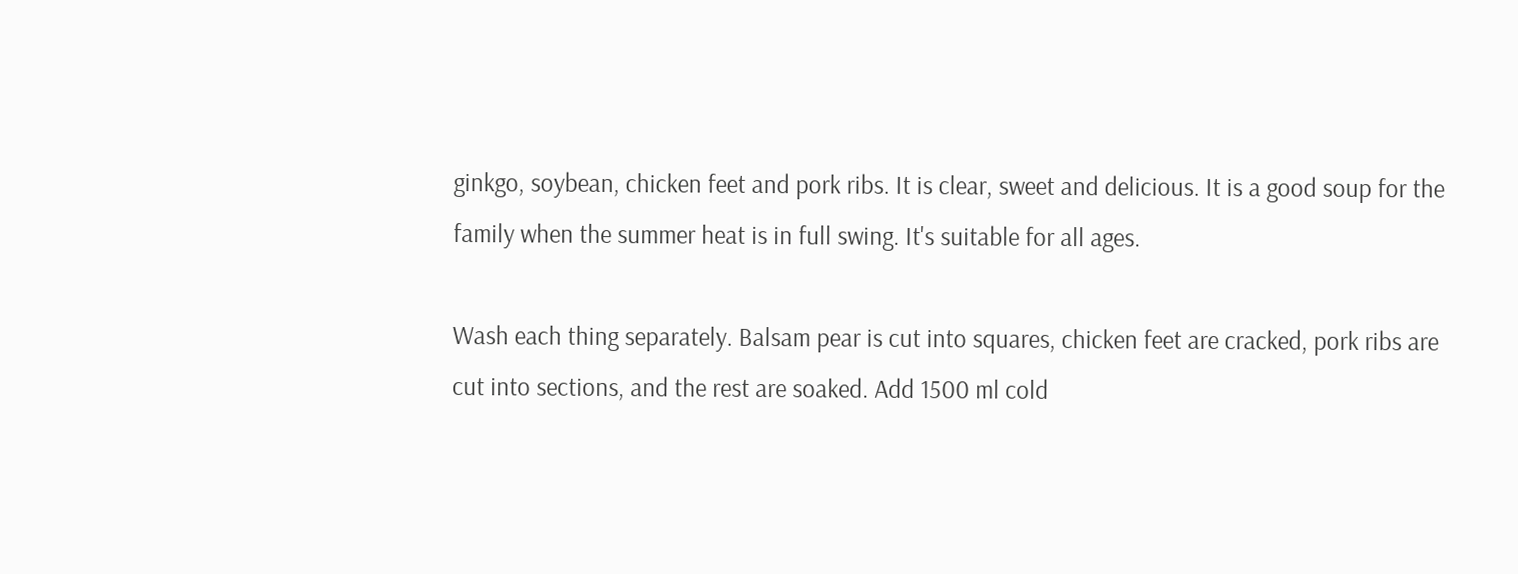ginkgo, soybean, chicken feet and pork ribs. It is clear, sweet and delicious. It is a good soup for the family when the summer heat is in full swing. It's suitable for all ages.

Wash each thing separately. Balsam pear is cut into squares, chicken feet are cracked, pork ribs are cut into sections, and the rest are soaked. Add 1500 ml cold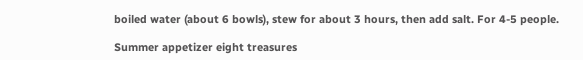boiled water (about 6 bowls), stew for about 3 hours, then add salt. For 4-5 people.

Summer appetizer eight treasures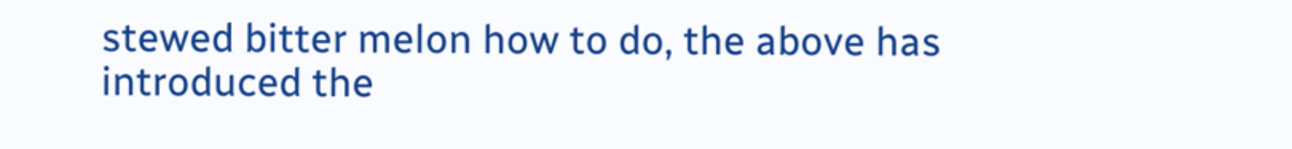stewed bitter melon how to do, the above has introduced the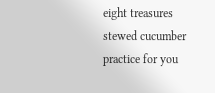eight treasures stewed cucumber practice for you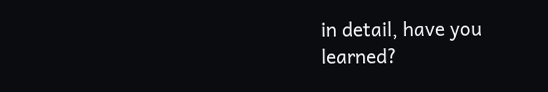in detail, have you learned?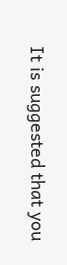It is suggested that you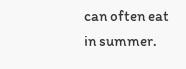can often eat in summer.